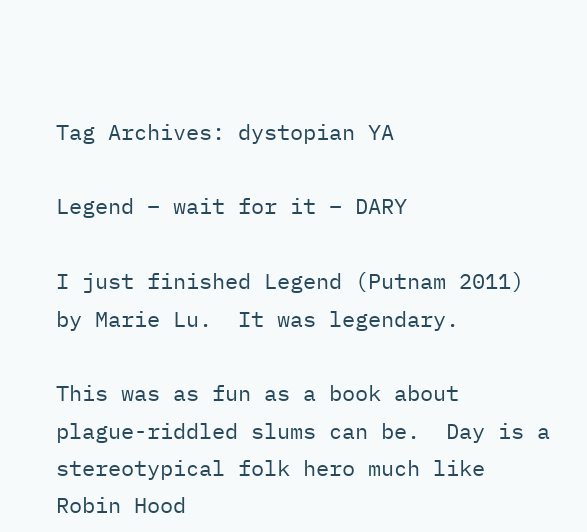Tag Archives: dystopian YA

Legend – wait for it – DARY

I just finished Legend (Putnam 2011) by Marie Lu.  It was legendary.

This was as fun as a book about plague-riddled slums can be.  Day is a stereotypical folk hero much like Robin Hood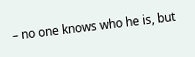– no one knows who he is, but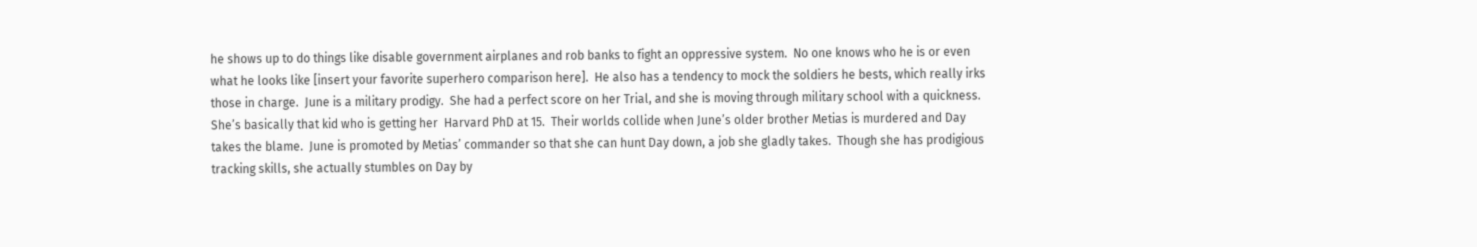he shows up to do things like disable government airplanes and rob banks to fight an oppressive system.  No one knows who he is or even what he looks like [insert your favorite superhero comparison here].  He also has a tendency to mock the soldiers he bests, which really irks those in charge.  June is a military prodigy.  She had a perfect score on her Trial, and she is moving through military school with a quickness.  She’s basically that kid who is getting her  Harvard PhD at 15.  Their worlds collide when June’s older brother Metias is murdered and Day takes the blame.  June is promoted by Metias’ commander so that she can hunt Day down, a job she gladly takes.  Though she has prodigious tracking skills, she actually stumbles on Day by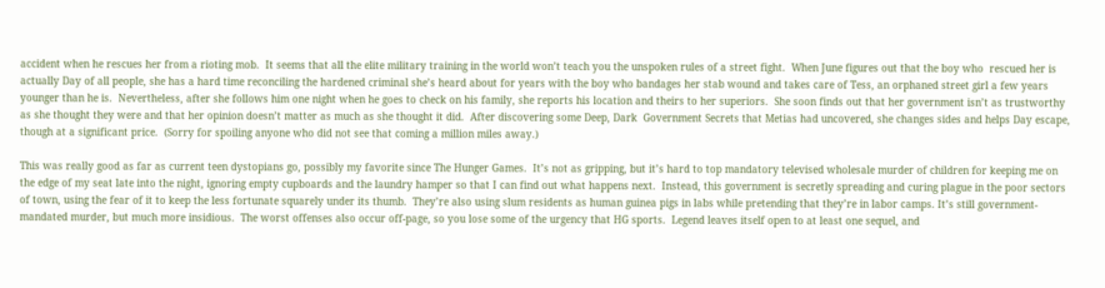accident when he rescues her from a rioting mob.  It seems that all the elite military training in the world won’t teach you the unspoken rules of a street fight.  When June figures out that the boy who  rescued her is actually Day of all people, she has a hard time reconciling the hardened criminal she’s heard about for years with the boy who bandages her stab wound and takes care of Tess, an orphaned street girl a few years younger than he is.  Nevertheless, after she follows him one night when he goes to check on his family, she reports his location and theirs to her superiors.  She soon finds out that her government isn’t as trustworthy as she thought they were and that her opinion doesn’t matter as much as she thought it did.  After discovering some Deep, Dark  Government Secrets that Metias had uncovered, she changes sides and helps Day escape, though at a significant price.  (Sorry for spoiling anyone who did not see that coming a million miles away.)

This was really good as far as current teen dystopians go, possibly my favorite since The Hunger Games.  It’s not as gripping, but it’s hard to top mandatory televised wholesale murder of children for keeping me on the edge of my seat late into the night, ignoring empty cupboards and the laundry hamper so that I can find out what happens next.  Instead, this government is secretly spreading and curing plague in the poor sectors of town, using the fear of it to keep the less fortunate squarely under its thumb.  They’re also using slum residents as human guinea pigs in labs while pretending that they’re in labor camps. It’s still government-mandated murder, but much more insidious.  The worst offenses also occur off-page, so you lose some of the urgency that HG sports.  Legend leaves itself open to at least one sequel, and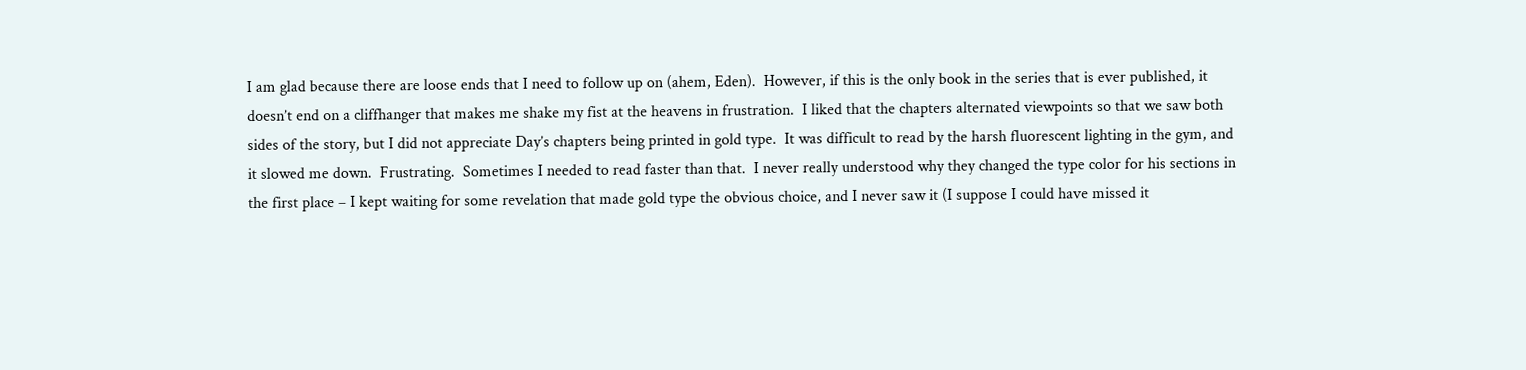I am glad because there are loose ends that I need to follow up on (ahem, Eden).  However, if this is the only book in the series that is ever published, it doesn’t end on a cliffhanger that makes me shake my fist at the heavens in frustration.  I liked that the chapters alternated viewpoints so that we saw both sides of the story, but I did not appreciate Day’s chapters being printed in gold type.  It was difficult to read by the harsh fluorescent lighting in the gym, and it slowed me down.  Frustrating.  Sometimes I needed to read faster than that.  I never really understood why they changed the type color for his sections in the first place – I kept waiting for some revelation that made gold type the obvious choice, and I never saw it (I suppose I could have missed it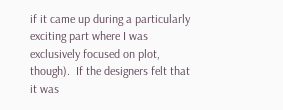if it came up during a particularly exciting part where I was exclusively focused on plot, though).  If the designers felt that it was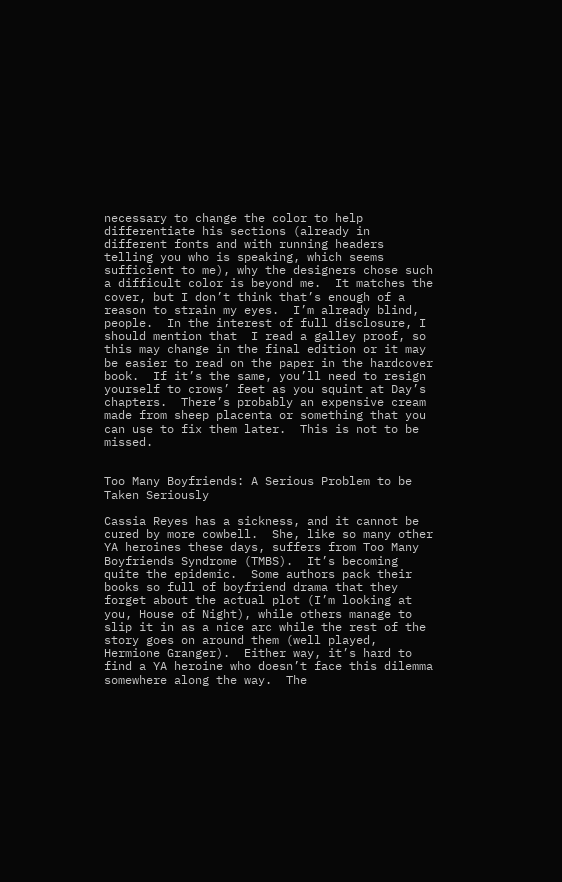necessary to change the color to help differentiate his sections (already in different fonts and with running headers telling you who is speaking, which seems sufficient to me), why the designers chose such a difficult color is beyond me.  It matches the cover, but I don’t think that’s enough of a reason to strain my eyes.  I’m already blind, people.  In the interest of full disclosure, I should mention that  I read a galley proof, so this may change in the final edition or it may be easier to read on the paper in the hardcover book.  If it’s the same, you’ll need to resign yourself to crows’ feet as you squint at Day’s chapters.  There’s probably an expensive cream made from sheep placenta or something that you can use to fix them later.  This is not to be missed.


Too Many Boyfriends: A Serious Problem to be Taken Seriously

Cassia Reyes has a sickness, and it cannot be cured by more cowbell.  She, like so many other YA heroines these days, suffers from Too Many Boyfriends Syndrome (TMBS).  It’s becoming quite the epidemic.  Some authors pack their books so full of boyfriend drama that they forget about the actual plot (I’m looking at you, House of Night), while others manage to slip it in as a nice arc while the rest of the story goes on around them (well played, Hermione Granger).  Either way, it’s hard to find a YA heroine who doesn’t face this dilemma somewhere along the way.  The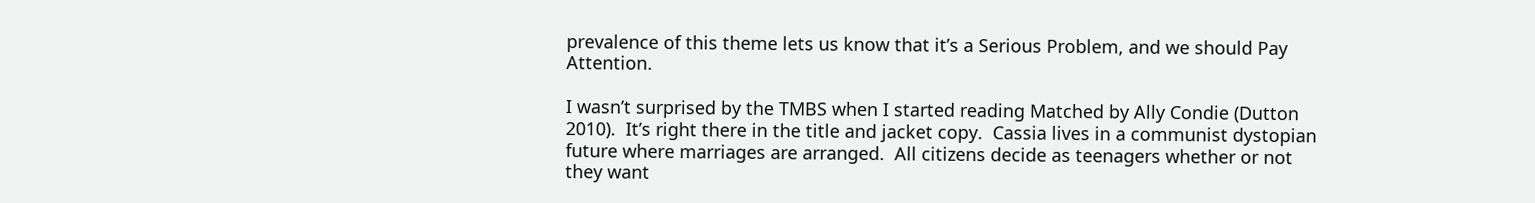prevalence of this theme lets us know that it’s a Serious Problem, and we should Pay Attention.

I wasn’t surprised by the TMBS when I started reading Matched by Ally Condie (Dutton 2010).  It’s right there in the title and jacket copy.  Cassia lives in a communist dystopian future where marriages are arranged.  All citizens decide as teenagers whether or not they want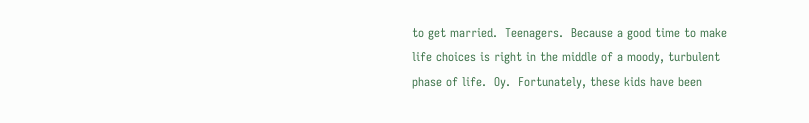to get married.  Teenagers.  Because a good time to make life choices is right in the middle of a moody, turbulent phase of life.  Oy.  Fortunately, these kids have been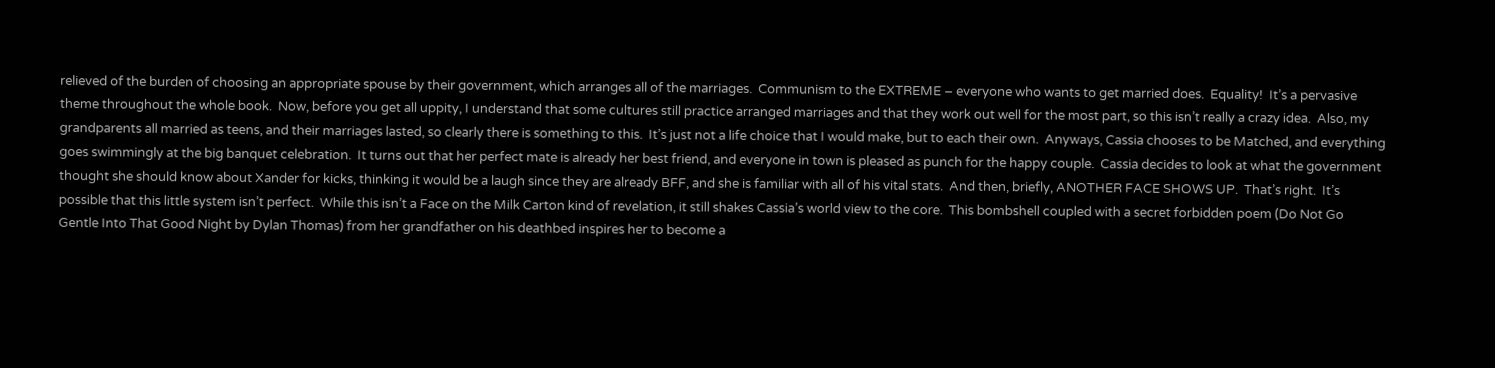relieved of the burden of choosing an appropriate spouse by their government, which arranges all of the marriages.  Communism to the EXTREME – everyone who wants to get married does.  Equality!  It’s a pervasive theme throughout the whole book.  Now, before you get all uppity, I understand that some cultures still practice arranged marriages and that they work out well for the most part, so this isn’t really a crazy idea.  Also, my grandparents all married as teens, and their marriages lasted, so clearly there is something to this.  It’s just not a life choice that I would make, but to each their own.  Anyways, Cassia chooses to be Matched, and everything goes swimmingly at the big banquet celebration.  It turns out that her perfect mate is already her best friend, and everyone in town is pleased as punch for the happy couple.  Cassia decides to look at what the government thought she should know about Xander for kicks, thinking it would be a laugh since they are already BFF, and she is familiar with all of his vital stats.  And then, briefly, ANOTHER FACE SHOWS UP.  That’s right.  It’s possible that this little system isn’t perfect.  While this isn’t a Face on the Milk Carton kind of revelation, it still shakes Cassia’s world view to the core.  This bombshell coupled with a secret forbidden poem (Do Not Go Gentle Into That Good Night by Dylan Thomas) from her grandfather on his deathbed inspires her to become a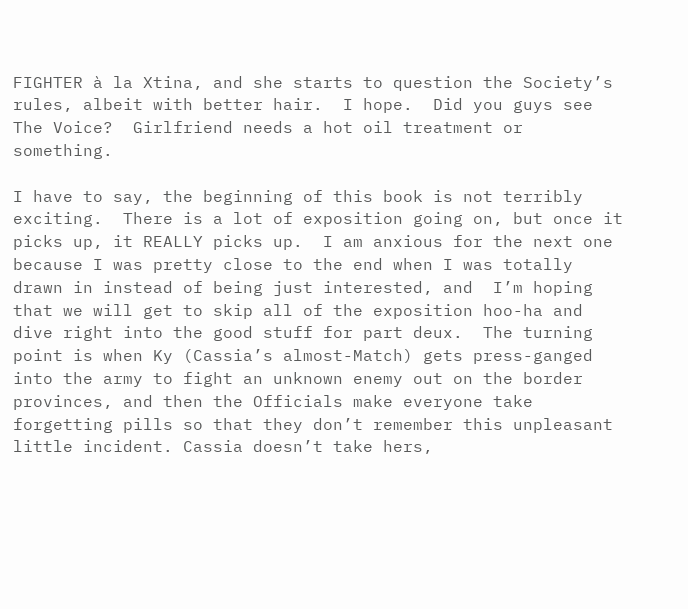FIGHTER à la Xtina, and she starts to question the Society’s rules, albeit with better hair.  I hope.  Did you guys see The Voice?  Girlfriend needs a hot oil treatment or something.

I have to say, the beginning of this book is not terribly exciting.  There is a lot of exposition going on, but once it picks up, it REALLY picks up.  I am anxious for the next one because I was pretty close to the end when I was totally drawn in instead of being just interested, and  I’m hoping that we will get to skip all of the exposition hoo-ha and dive right into the good stuff for part deux.  The turning point is when Ky (Cassia’s almost-Match) gets press-ganged into the army to fight an unknown enemy out on the border provinces, and then the Officials make everyone take forgetting pills so that they don’t remember this unpleasant little incident. Cassia doesn’t take hers,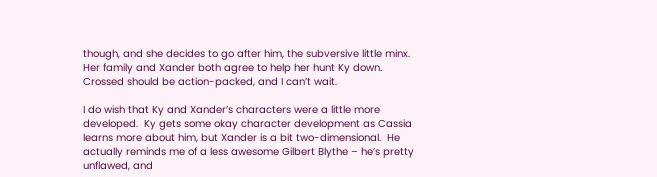though, and she decides to go after him, the subversive little minx.  Her family and Xander both agree to help her hunt Ky down.  Crossed should be action-packed, and I can’t wait.

I do wish that Ky and Xander’s characters were a little more developed.  Ky gets some okay character development as Cassia learns more about him, but Xander is a bit two-dimensional.  He actually reminds me of a less awesome Gilbert Blythe – he’s pretty unflawed, and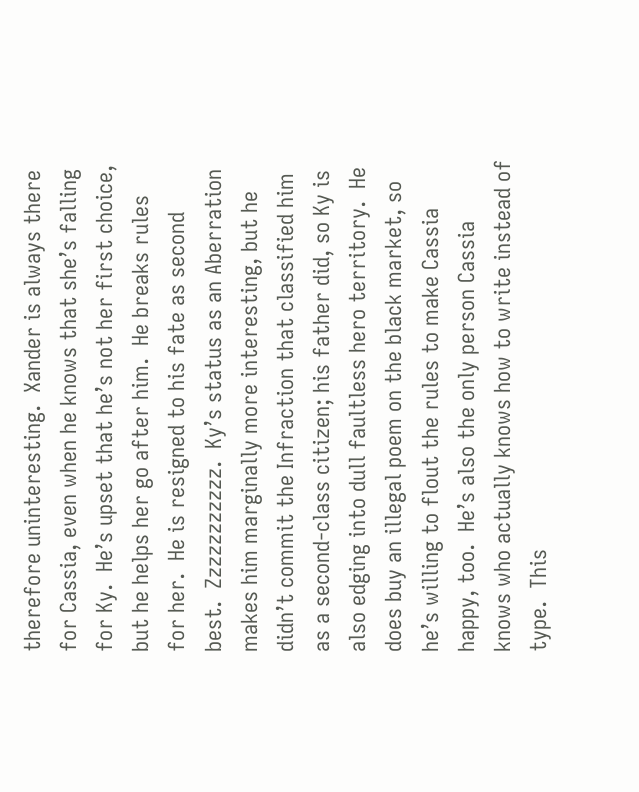therefore uninteresting.  Xander is always there for Cassia, even when he knows that she’s falling for Ky.  He’s upset that he’s not her first choice, but he helps her go after him.  He breaks rules for her.  He is resigned to his fate as second best.  Zzzzzzzzzzz.  Ky’s status as an Aberration makes him marginally more interesting, but he didn’t commit the Infraction that classified him as a second-class citizen; his father did, so Ky is also edging into dull faultless hero territory.  He does buy an illegal poem on the black market, so he’s willing to flout the rules to make Cassia happy, too.  He’s also the only person Cassia knows who actually knows how to write instead of type.  This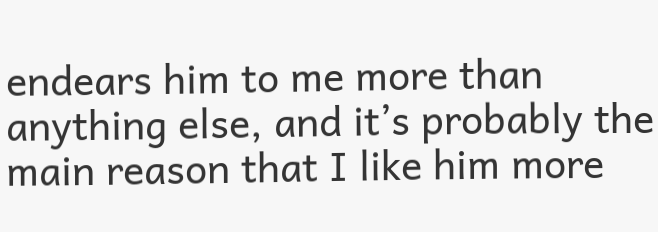endears him to me more than anything else, and it’s probably the main reason that I like him more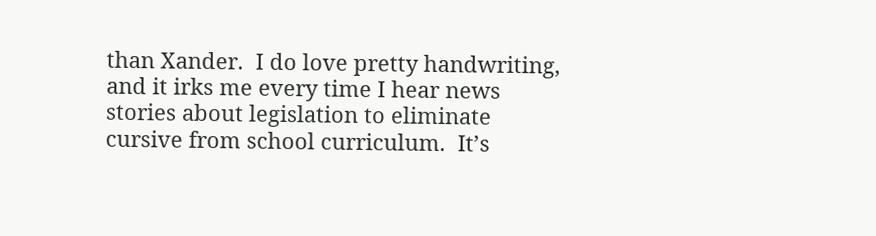than Xander.  I do love pretty handwriting, and it irks me every time I hear news stories about legislation to eliminate cursive from school curriculum.  It’s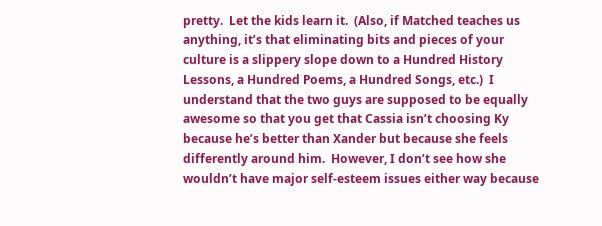pretty.  Let the kids learn it.  (Also, if Matched teaches us anything, it’s that eliminating bits and pieces of your culture is a slippery slope down to a Hundred History Lessons, a Hundred Poems, a Hundred Songs, etc.)  I understand that the two guys are supposed to be equally awesome so that you get that Cassia isn’t choosing Ky because he’s better than Xander but because she feels differently around him.  However, I don’t see how she wouldn’t have major self-esteem issues either way because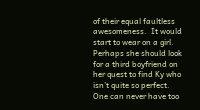of their equal faultless awesomeness.  It would start to wear on a girl.  Perhaps she should look for a third boyfriend on her quest to find Ky who isn’t quite so perfect.  One can never have too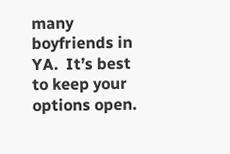many boyfriends in YA.  It’s best to keep your options open.